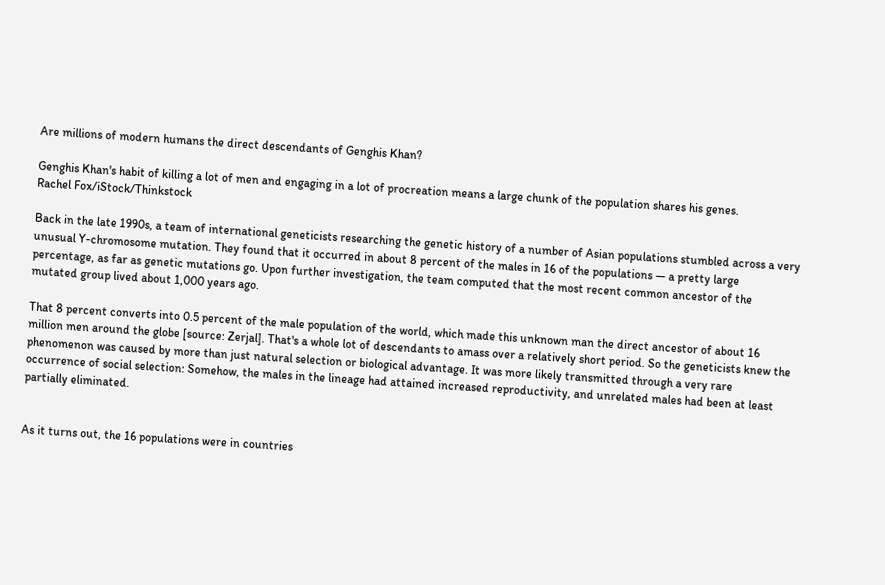Are millions of modern humans the direct descendants of Genghis Khan?

Genghis Khan's habit of killing a lot of men and engaging in a lot of procreation means a large chunk of the population shares his genes.
Rachel Fox/iStock/Thinkstock

Back in the late 1990s, a team of international geneticists researching the genetic history of a number of Asian populations stumbled across a very unusual Y-chromosome mutation. They found that it occurred in about 8 percent of the males in 16 of the populations — a pretty large percentage, as far as genetic mutations go. Upon further investigation, the team computed that the most recent common ancestor of the mutated group lived about 1,000 years ago.

That 8 percent converts into 0.5 percent of the male population of the world, which made this unknown man the direct ancestor of about 16 million men around the globe [source: Zerjal]. That's a whole lot of descendants to amass over a relatively short period. So the geneticists knew the phenomenon was caused by more than just natural selection or biological advantage. It was more likely transmitted through a very rare occurrence of social selection: Somehow, the males in the lineage had attained increased reproductivity, and unrelated males had been at least partially eliminated.


As it turns out, the 16 populations were in countries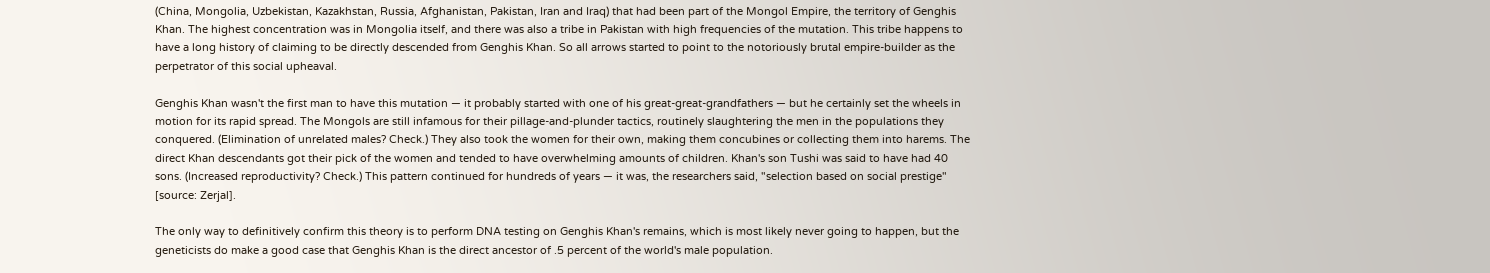(China, Mongolia, Uzbekistan, Kazakhstan, Russia, Afghanistan, Pakistan, Iran and Iraq) that had been part of the Mongol Empire, the territory of Genghis Khan. The highest concentration was in Mongolia itself, and there was also a tribe in Pakistan with high frequencies of the mutation. This tribe happens to have a long history of claiming to be directly descended from Genghis Khan. So all arrows started to point to the notoriously brutal empire-builder as the perpetrator of this social upheaval.

Genghis Khan wasn't the first man to have this mutation — it probably started with one of his great-great-grandfathers — but he certainly set the wheels in motion for its rapid spread. The Mongols are still infamous for their pillage-and-plunder tactics, routinely slaughtering the men in the populations they conquered. (Elimination of unrelated males? Check.) They also took the women for their own, making them concubines or collecting them into harems. The direct Khan descendants got their pick of the women and tended to have overwhelming amounts of children. Khan's son Tushi was said to have had 40 sons. (Increased reproductivity? Check.) This pattern continued for hundreds of years — it was, the researchers said, "selection based on social prestige" [source: Zerjal].

The only way to definitively confirm this theory is to perform DNA testing on Genghis Khan's remains, which is most likely never going to happen, but the geneticists do make a good case that Genghis Khan is the direct ancestor of .5 percent of the world's male population.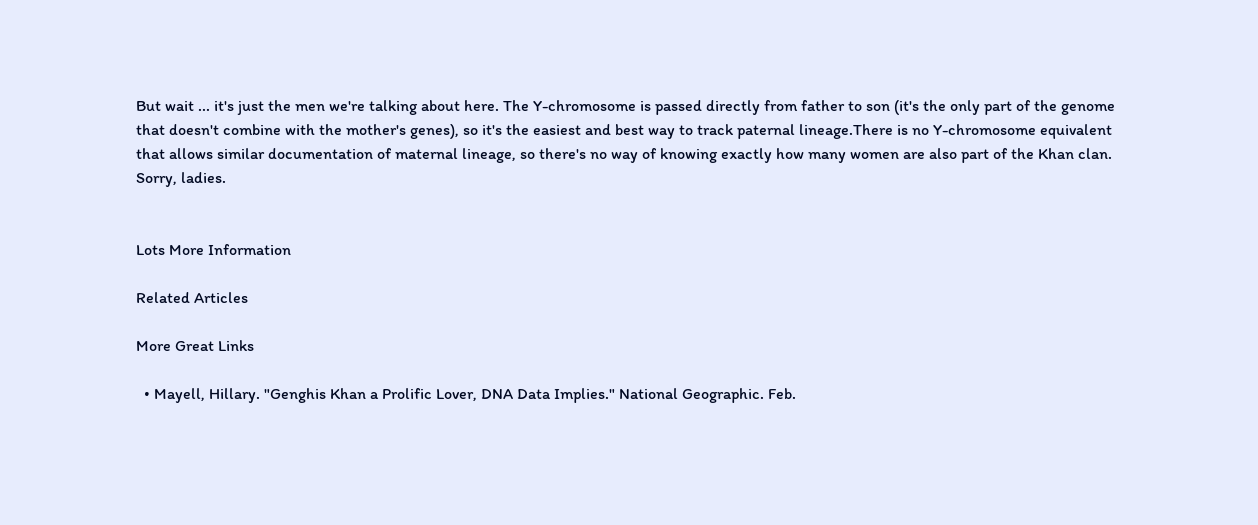But wait ... it's just the men we're talking about here. The Y-chromosome is passed directly from father to son (it's the only part of the genome that doesn't combine with the mother's genes), so it's the easiest and best way to track paternal lineage.There is no Y-chromosome equivalent that allows similar documentation of maternal lineage, so there's no way of knowing exactly how many women are also part of the Khan clan. Sorry, ladies.


Lots More Information

Related Articles

More Great Links

  • Mayell, Hillary. "Genghis Khan a Prolific Lover, DNA Data Implies." National Geographic. Feb.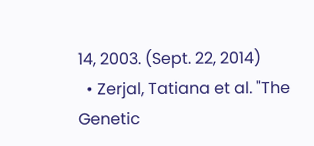14, 2003. (Sept. 22, 2014)
  • Zerjal, Tatiana et al. "The Genetic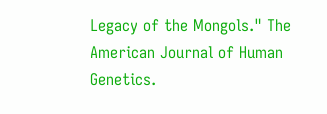Legacy of the Mongols." The American Journal of Human Genetics.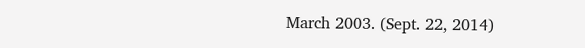March 2003. (Sept. 22, 2014)